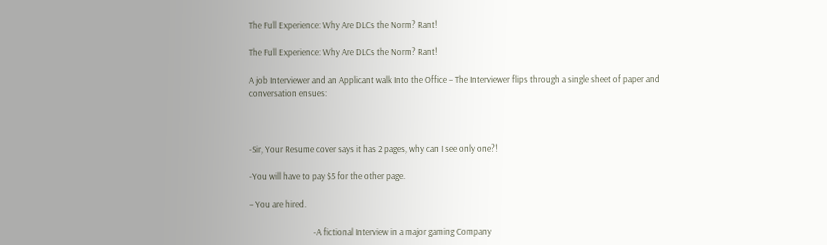The Full Experience: Why Are DLCs the Norm? Rant!

The Full Experience: Why Are DLCs the Norm? Rant!

A job Interviewer and an Applicant walk Into the Office – The Interviewer flips through a single sheet of paper and conversation ensues:



-Sir, Your Resume cover says it has 2 pages, why can I see only one?!

-You will have to pay $5 for the other page.

– You are hired.

                                -A fictional Interview in a major gaming Company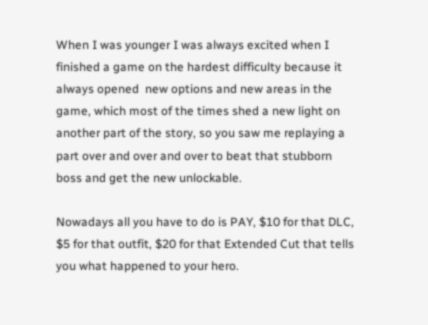When I was younger I was always excited when I finished a game on the hardest difficulty because it always opened  new options and new areas in the game, which most of the times shed a new light on another part of the story, so you saw me replaying a part over and over and over to beat that stubborn boss and get the new unlockable.

Nowadays all you have to do is PAY, $10 for that DLC, $5 for that outfit, $20 for that Extended Cut that tells you what happened to your hero.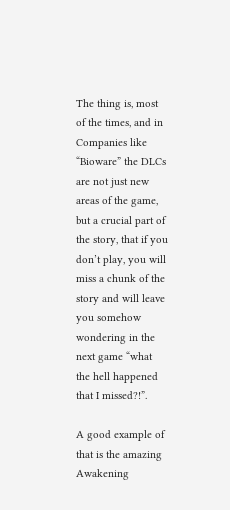The thing is, most of the times, and in Companies like “Bioware” the DLCs are not just new areas of the game, but a crucial part of the story, that if you don’t play, you will miss a chunk of the story and will leave you somehow wondering in the next game “what the hell happened that I missed?!”.

A good example of that is the amazing Awakening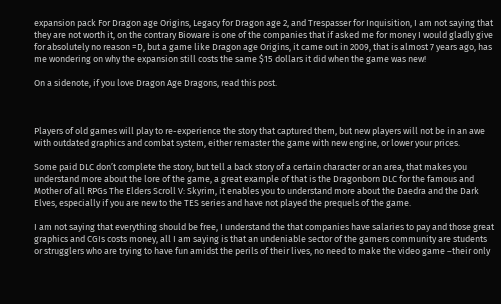expansion pack For Dragon age Origins, Legacy for Dragon age 2, and Trespasser for Inquisition, I am not saying that they are not worth it, on the contrary Bioware is one of the companies that if asked me for money I would gladly give for absolutely no reason =D, but a game like Dragon age Origins, it came out in 2009, that is almost 7 years ago, has me wondering on why the expansion still costs the same $15 dollars it did when the game was new!

On a sidenote, if you love Dragon Age Dragons, read this post.



Players of old games will play to re-experience the story that captured them, but new players will not be in an awe with outdated graphics and combat system, either remaster the game with new engine, or lower your prices.

Some paid DLC don’t complete the story, but tell a back story of a certain character or an area, that makes you understand more about the lore of the game, a great example of that is the Dragonborn DLC for the famous and Mother of all RPGs The Elders Scroll V: Skyrim, it enables you to understand more about the Daedra and the Dark Elves, especially if you are new to the TES series and have not played the prequels of the game.

I am not saying that everything should be free, I understand the that companies have salaries to pay and those great graphics and CGIs costs money, all I am saying is that an undeniable sector of the gamers community are students or strugglers who are trying to have fun amidst the perils of their lives, no need to make the video game –their only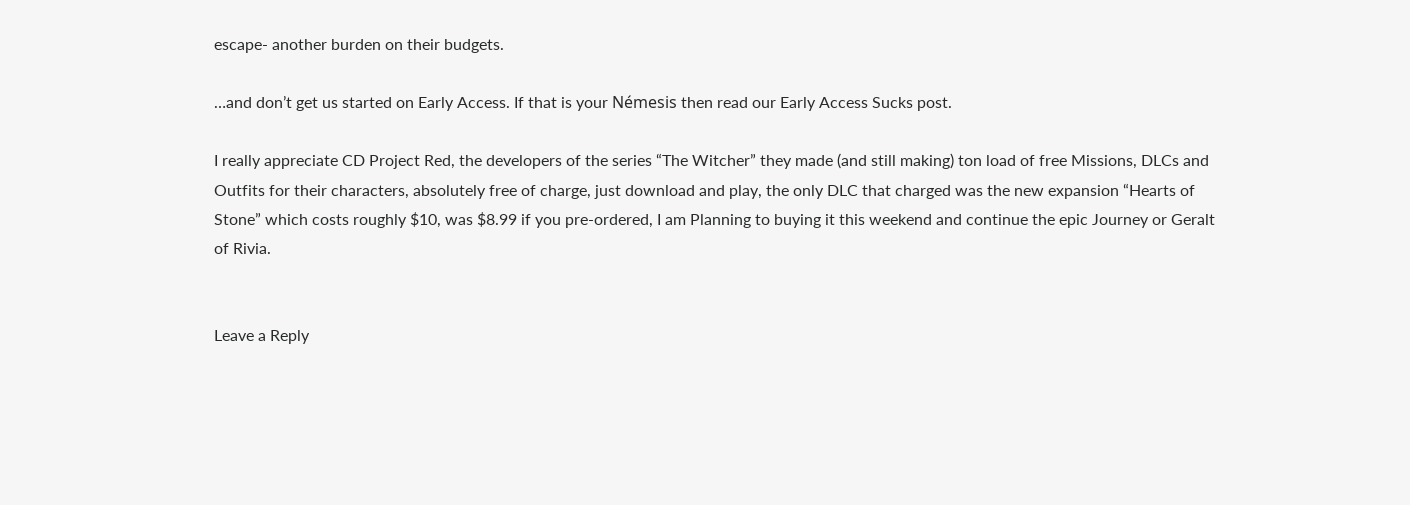escape- another burden on their budgets.

…and don’t get us started on Early Access. If that is your Némesis then read our Early Access Sucks post.

I really appreciate CD Project Red, the developers of the series “The Witcher” they made (and still making) ton load of free Missions, DLCs and Outfits for their characters, absolutely free of charge, just download and play, the only DLC that charged was the new expansion “Hearts of Stone” which costs roughly $10, was $8.99 if you pre-ordered, I am Planning to buying it this weekend and continue the epic Journey or Geralt of Rivia.


Leave a Reply